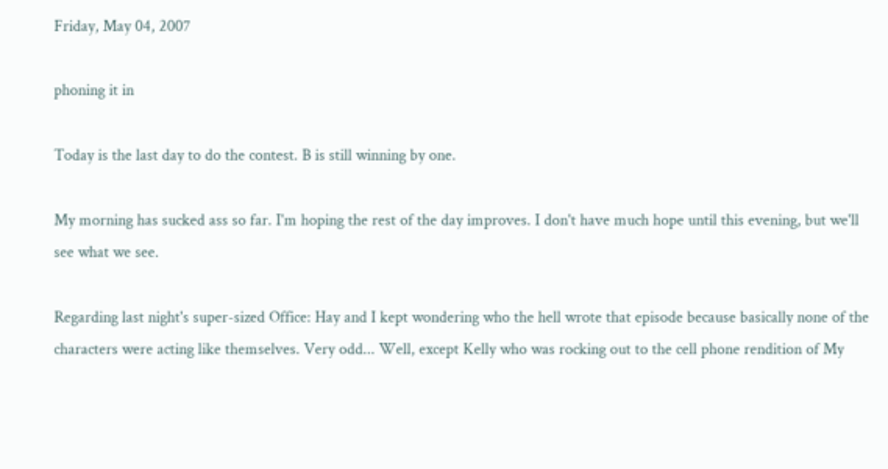Friday, May 04, 2007

phoning it in

Today is the last day to do the contest. B is still winning by one.

My morning has sucked ass so far. I'm hoping the rest of the day improves. I don't have much hope until this evening, but we'll see what we see.

Regarding last night's super-sized Office: Hay and I kept wondering who the hell wrote that episode because basically none of the characters were acting like themselves. Very odd... Well, except Kelly who was rocking out to the cell phone rendition of My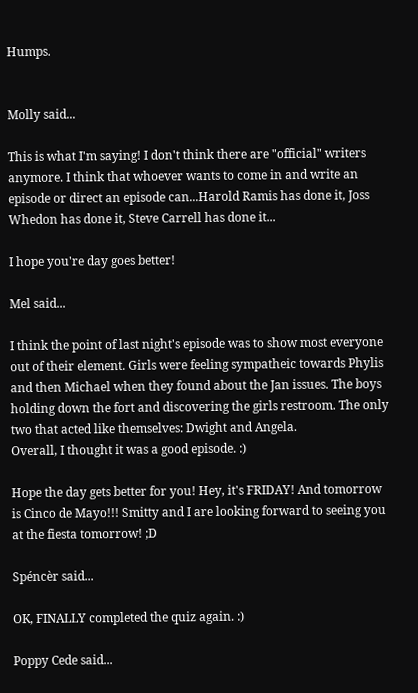Humps.


Molly said...

This is what I'm saying! I don't think there are "official" writers anymore. I think that whoever wants to come in and write an episode or direct an episode can...Harold Ramis has done it, Joss Whedon has done it, Steve Carrell has done it...

I hope you're day goes better!

Mel said...

I think the point of last night's episode was to show most everyone out of their element. Girls were feeling sympatheic towards Phylis and then Michael when they found about the Jan issues. The boys holding down the fort and discovering the girls restroom. The only two that acted like themselves: Dwight and Angela.
Overall, I thought it was a good episode. :)

Hope the day gets better for you! Hey, it's FRIDAY! And tomorrow is Cinco de Mayo!!! Smitty and I are looking forward to seeing you at the fiesta tomorrow! ;D

Spéncèr said...

OK, FINALLY completed the quiz again. :)

Poppy Cede said...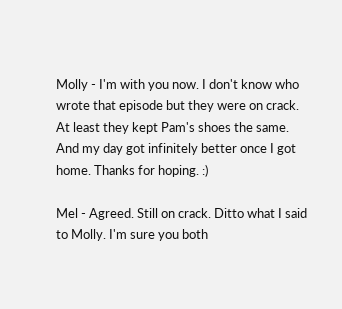Molly - I'm with you now. I don't know who wrote that episode but they were on crack. At least they kept Pam's shoes the same. And my day got infinitely better once I got home. Thanks for hoping. :)

Mel - Agreed. Still on crack. Ditto what I said to Molly. I'm sure you both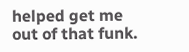helped get me out of that funk.